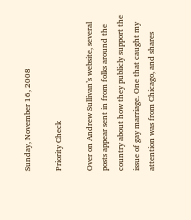Sunday, November 16, 2008

Priority Check

Over on Andrew Sullivan’s website, several posts appear sent in from folks around the country about how they publicly support the issue of gay marriage. One that caught my attention was from Chicago, and shares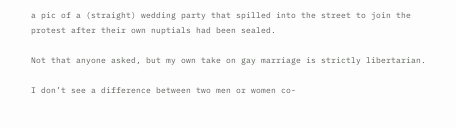a pic of a (straight) wedding party that spilled into the street to join the protest after their own nuptials had been sealed.

Not that anyone asked, but my own take on gay marriage is strictly libertarian.

I don’t see a difference between two men or women co-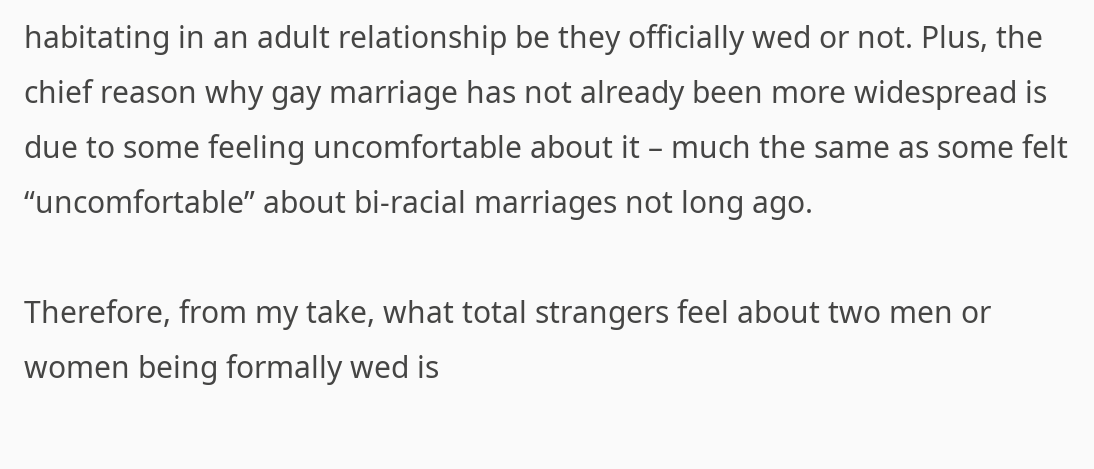habitating in an adult relationship be they officially wed or not. Plus, the chief reason why gay marriage has not already been more widespread is due to some feeling uncomfortable about it – much the same as some felt “uncomfortable” about bi-racial marriages not long ago.

Therefore, from my take, what total strangers feel about two men or women being formally wed is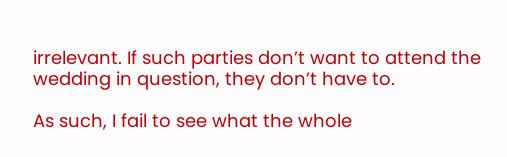irrelevant. If such parties don’t want to attend the wedding in question, they don’t have to.

As such, I fail to see what the whole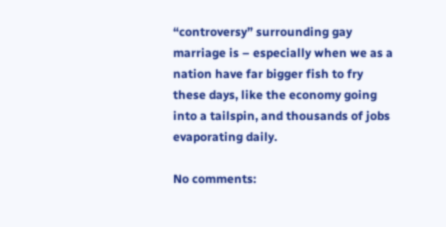“controversy” surrounding gay marriage is – especially when we as a nation have far bigger fish to fry these days, like the economy going into a tailspin, and thousands of jobs evaporating daily.

No comments: